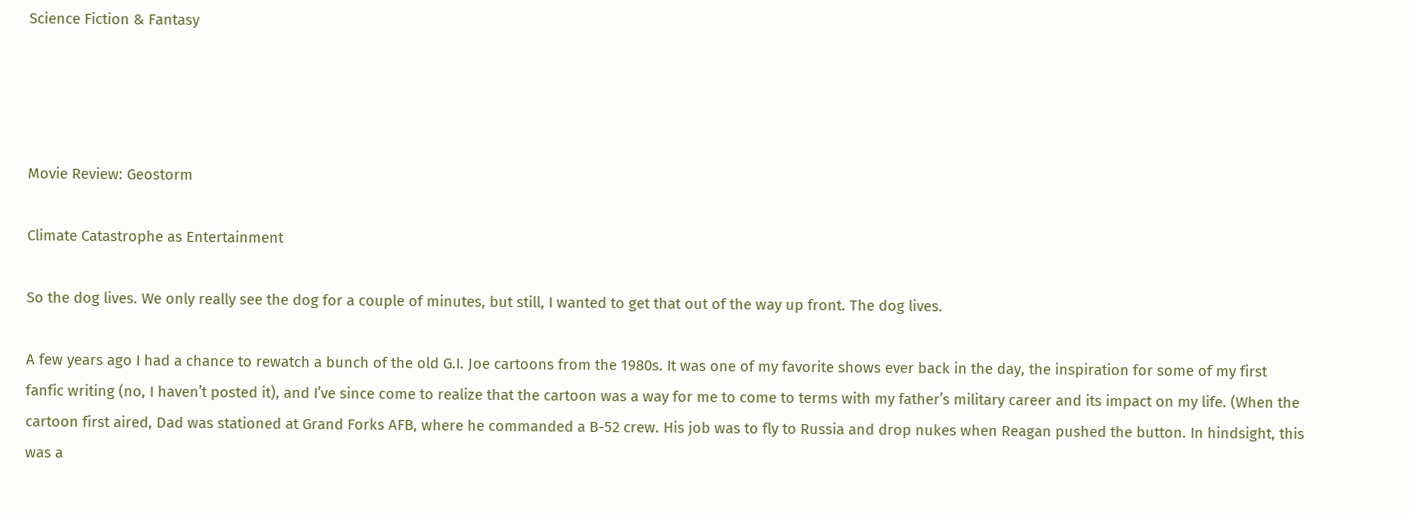Science Fiction & Fantasy




Movie Review: Geostorm

Climate Catastrophe as Entertainment

So the dog lives. We only really see the dog for a couple of minutes, but still, I wanted to get that out of the way up front. The dog lives.

A few years ago I had a chance to rewatch a bunch of the old G.I. Joe cartoons from the 1980s. It was one of my favorite shows ever back in the day, the inspiration for some of my first fanfic writing (no, I haven’t posted it), and I’ve since come to realize that the cartoon was a way for me to come to terms with my father’s military career and its impact on my life. (When the cartoon first aired, Dad was stationed at Grand Forks AFB, where he commanded a B-52 crew. His job was to fly to Russia and drop nukes when Reagan pushed the button. In hindsight, this was a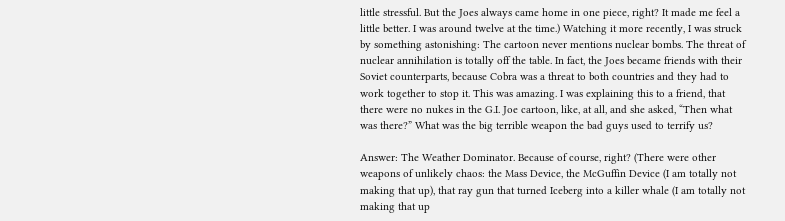little stressful. But the Joes always came home in one piece, right? It made me feel a little better. I was around twelve at the time.) Watching it more recently, I was struck by something astonishing: The cartoon never mentions nuclear bombs. The threat of nuclear annihilation is totally off the table. In fact, the Joes became friends with their Soviet counterparts, because Cobra was a threat to both countries and they had to work together to stop it. This was amazing. I was explaining this to a friend, that there were no nukes in the G.I. Joe cartoon, like, at all, and she asked, “Then what was there?” What was the big terrible weapon the bad guys used to terrify us?

Answer: The Weather Dominator. Because of course, right? (There were other weapons of unlikely chaos: the Mass Device, the McGuffin Device (I am totally not making that up), that ray gun that turned Iceberg into a killer whale (I am totally not making that up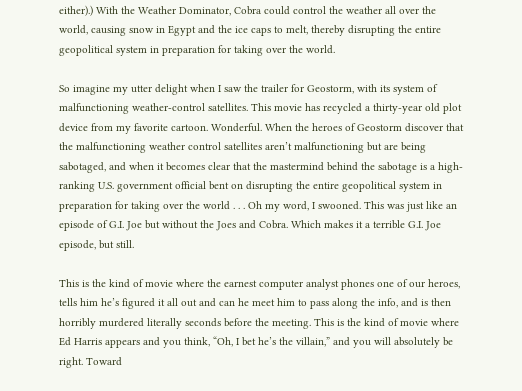either).) With the Weather Dominator, Cobra could control the weather all over the world, causing snow in Egypt and the ice caps to melt, thereby disrupting the entire geopolitical system in preparation for taking over the world.

So imagine my utter delight when I saw the trailer for Geostorm, with its system of malfunctioning weather-control satellites. This movie has recycled a thirty-year old plot device from my favorite cartoon. Wonderful. When the heroes of Geostorm discover that the malfunctioning weather control satellites aren’t malfunctioning but are being sabotaged, and when it becomes clear that the mastermind behind the sabotage is a high-ranking U.S. government official bent on disrupting the entire geopolitical system in preparation for taking over the world . . . Oh my word, I swooned. This was just like an episode of G.I. Joe but without the Joes and Cobra. Which makes it a terrible G.I. Joe episode, but still.

This is the kind of movie where the earnest computer analyst phones one of our heroes, tells him he’s figured it all out and can he meet him to pass along the info, and is then horribly murdered literally seconds before the meeting. This is the kind of movie where Ed Harris appears and you think, “Oh, I bet he’s the villain,” and you will absolutely be right. Toward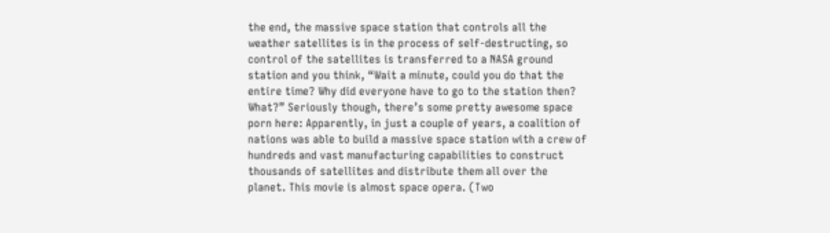the end, the massive space station that controls all the weather satellites is in the process of self-destructing, so control of the satellites is transferred to a NASA ground station and you think, “Wait a minute, could you do that the entire time? Why did everyone have to go to the station then? What?” Seriously though, there’s some pretty awesome space porn here: Apparently, in just a couple of years, a coalition of nations was able to build a massive space station with a crew of hundreds and vast manufacturing capabilities to construct thousands of satellites and distribute them all over the planet. This movie is almost space opera. (Two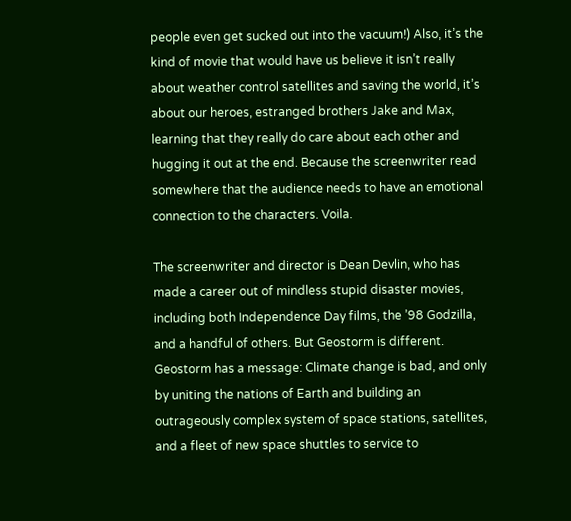people even get sucked out into the vacuum!) Also, it’s the kind of movie that would have us believe it isn’t really about weather control satellites and saving the world, it’s about our heroes, estranged brothers Jake and Max, learning that they really do care about each other and hugging it out at the end. Because the screenwriter read somewhere that the audience needs to have an emotional connection to the characters. Voila.

The screenwriter and director is Dean Devlin, who has made a career out of mindless stupid disaster movies, including both Independence Day films, the ’98 Godzilla, and a handful of others. But Geostorm is different. Geostorm has a message: Climate change is bad, and only by uniting the nations of Earth and building an outrageously complex system of space stations, satellites, and a fleet of new space shuttles to service to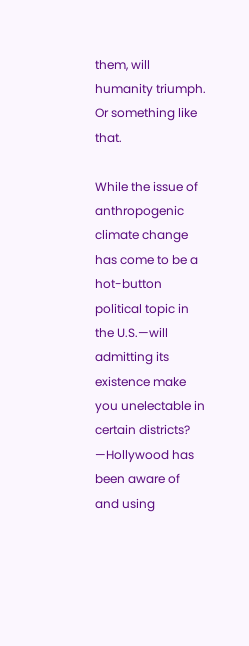them, will humanity triumph. Or something like that.

While the issue of anthropogenic climate change has come to be a hot-button political topic in the U.S.—will admitting its existence make you unelectable in certain districts? —Hollywood has been aware of and using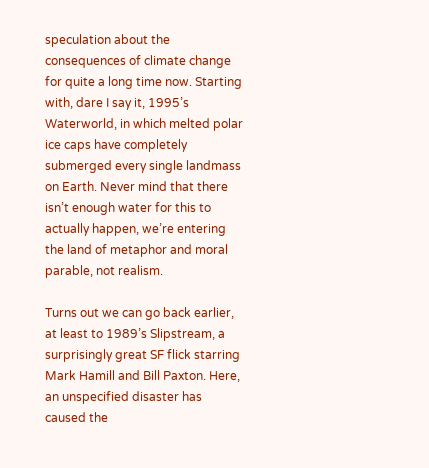speculation about the consequences of climate change for quite a long time now. Starting with, dare I say it, 1995’s Waterworld, in which melted polar ice caps have completely submerged every single landmass on Earth. Never mind that there isn’t enough water for this to actually happen, we’re entering the land of metaphor and moral parable, not realism.

Turns out we can go back earlier, at least to 1989’s Slipstream, a surprisingly great SF flick starring Mark Hamill and Bill Paxton. Here, an unspecified disaster has caused the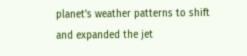planet’s weather patterns to shift and expanded the jet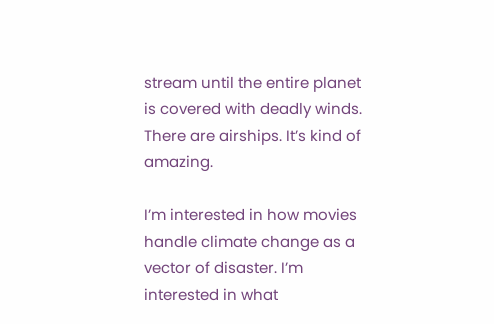stream until the entire planet is covered with deadly winds. There are airships. It’s kind of amazing.

I’m interested in how movies handle climate change as a vector of disaster. I’m interested in what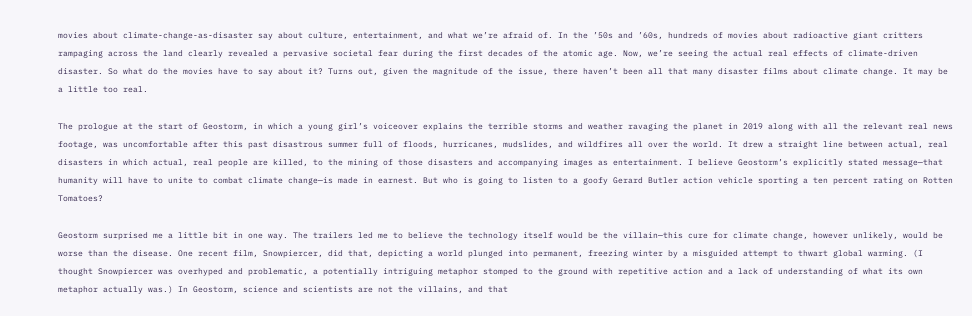movies about climate-change-as-disaster say about culture, entertainment, and what we’re afraid of. In the ’50s and ’60s, hundreds of movies about radioactive giant critters rampaging across the land clearly revealed a pervasive societal fear during the first decades of the atomic age. Now, we’re seeing the actual real effects of climate-driven disaster. So what do the movies have to say about it? Turns out, given the magnitude of the issue, there haven’t been all that many disaster films about climate change. It may be a little too real.

The prologue at the start of Geostorm, in which a young girl’s voiceover explains the terrible storms and weather ravaging the planet in 2019 along with all the relevant real news footage, was uncomfortable after this past disastrous summer full of floods, hurricanes, mudslides, and wildfires all over the world. It drew a straight line between actual, real disasters in which actual, real people are killed, to the mining of those disasters and accompanying images as entertainment. I believe Geostorm’s explicitly stated message—that humanity will have to unite to combat climate change—is made in earnest. But who is going to listen to a goofy Gerard Butler action vehicle sporting a ten percent rating on Rotten Tomatoes?

Geostorm surprised me a little bit in one way. The trailers led me to believe the technology itself would be the villain—this cure for climate change, however unlikely, would be worse than the disease. One recent film, Snowpiercer, did that, depicting a world plunged into permanent, freezing winter by a misguided attempt to thwart global warming. (I thought Snowpiercer was overhyped and problematic, a potentially intriguing metaphor stomped to the ground with repetitive action and a lack of understanding of what its own metaphor actually was.) In Geostorm, science and scientists are not the villains, and that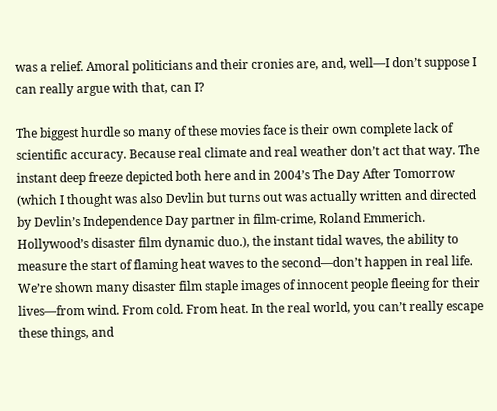was a relief. Amoral politicians and their cronies are, and, well—I don’t suppose I can really argue with that, can I?

The biggest hurdle so many of these movies face is their own complete lack of scientific accuracy. Because real climate and real weather don’t act that way. The instant deep freeze depicted both here and in 2004’s The Day After Tomorrow (which I thought was also Devlin but turns out was actually written and directed by Devlin’s Independence Day partner in film-crime, Roland Emmerich. Hollywood’s disaster film dynamic duo.), the instant tidal waves, the ability to measure the start of flaming heat waves to the second—don’t happen in real life. We’re shown many disaster film staple images of innocent people fleeing for their lives—from wind. From cold. From heat. In the real world, you can’t really escape these things, and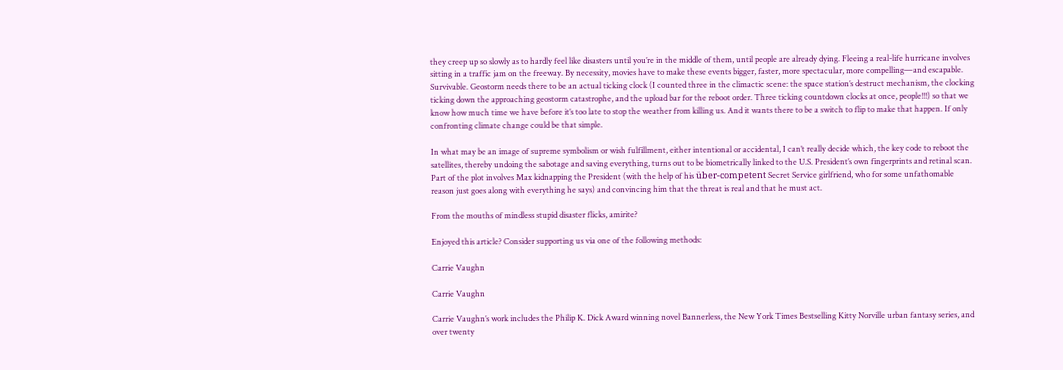they creep up so slowly as to hardly feel like disasters until you’re in the middle of them, until people are already dying. Fleeing a real-life hurricane involves sitting in a traffic jam on the freeway. By necessity, movies have to make these events bigger, faster, more spectacular, more compelling—and escapable. Survivable. Geostorm needs there to be an actual ticking clock (I counted three in the climactic scene: the space station’s destruct mechanism, the clocking ticking down the approaching geostorm catastrophe, and the upload bar for the reboot order. Three ticking countdown clocks at once, people!!!) so that we know how much time we have before it’s too late to stop the weather from killing us. And it wants there to be a switch to flip to make that happen. If only confronting climate change could be that simple.

In what may be an image of supreme symbolism or wish fulfillment, either intentional or accidental, I can’t really decide which, the key code to reboot the satellites, thereby undoing the sabotage and saving everything, turns out to be biometrically linked to the U.S. President’s own fingerprints and retinal scan. Part of the plot involves Max kidnapping the President (with the help of his über-competent Secret Service girlfriend, who for some unfathomable reason just goes along with everything he says) and convincing him that the threat is real and that he must act.

From the mouths of mindless stupid disaster flicks, amirite?

Enjoyed this article? Consider supporting us via one of the following methods:

Carrie Vaughn

Carrie Vaughn

Carrie Vaughn’s work includes the Philip K. Dick Award winning novel Bannerless, the New York Times Bestselling Kitty Norville urban fantasy series, and over twenty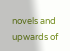novels and upwards of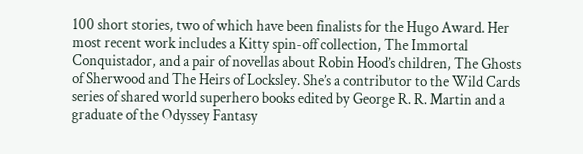100 short stories, two of which have been finalists for the Hugo Award. Her most recent work includes a Kitty spin-off collection, The Immortal Conquistador, and a pair of novellas about Robin Hood’s children, The Ghosts of Sherwood and The Heirs of Locksley. She’s a contributor to the Wild Cards series of shared world superhero books edited by George R. R. Martin and a graduate of the Odyssey Fantasy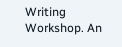Writing Workshop. An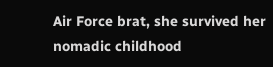Air Force brat, she survived her nomadic childhood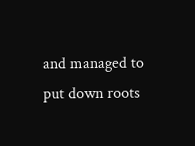and managed to put down roots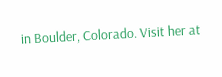in Boulder, Colorado. Visit her at